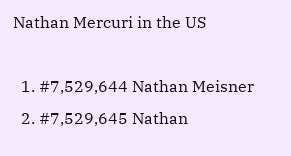Nathan Mercuri in the US

  1. #7,529,644 Nathan Meisner
  2. #7,529,645 Nathan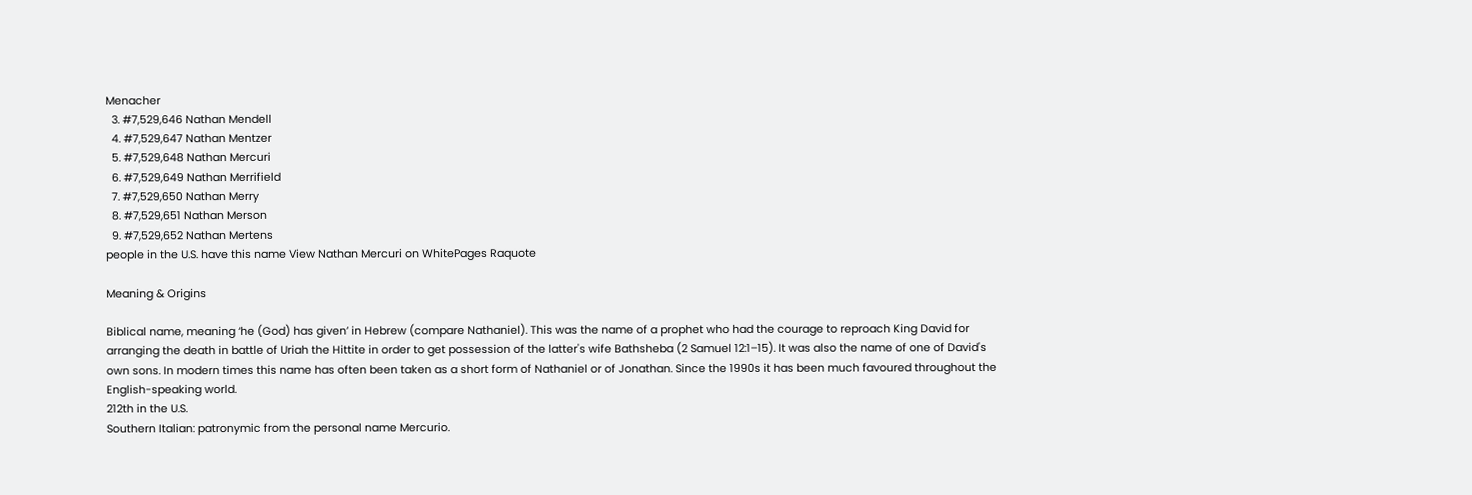Menacher
  3. #7,529,646 Nathan Mendell
  4. #7,529,647 Nathan Mentzer
  5. #7,529,648 Nathan Mercuri
  6. #7,529,649 Nathan Merrifield
  7. #7,529,650 Nathan Merry
  8. #7,529,651 Nathan Merson
  9. #7,529,652 Nathan Mertens
people in the U.S. have this name View Nathan Mercuri on WhitePages Raquote

Meaning & Origins

Biblical name, meaning ‘he (God) has given’ in Hebrew (compare Nathaniel). This was the name of a prophet who had the courage to reproach King David for arranging the death in battle of Uriah the Hittite in order to get possession of the latter's wife Bathsheba (2 Samuel 12:1–15). It was also the name of one of David's own sons. In modern times this name has often been taken as a short form of Nathaniel or of Jonathan. Since the 1990s it has been much favoured throughout the English-speaking world.
212th in the U.S.
Southern Italian: patronymic from the personal name Mercurio.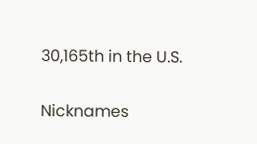30,165th in the U.S.

Nicknames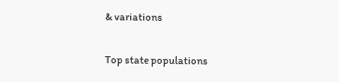& variations

Top state populations